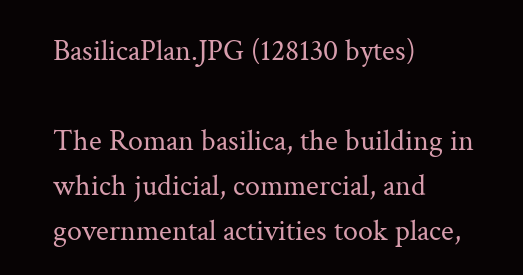BasilicaPlan.JPG (128130 bytes)

The Roman basilica, the building in which judicial, commercial, and governmental activities took place,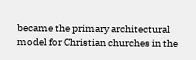became the primary architectural model for Christian churches in the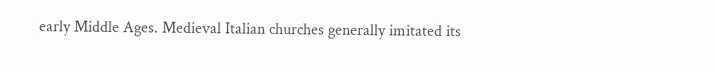early Middle Ages. Medieval Italian churches generally imitated its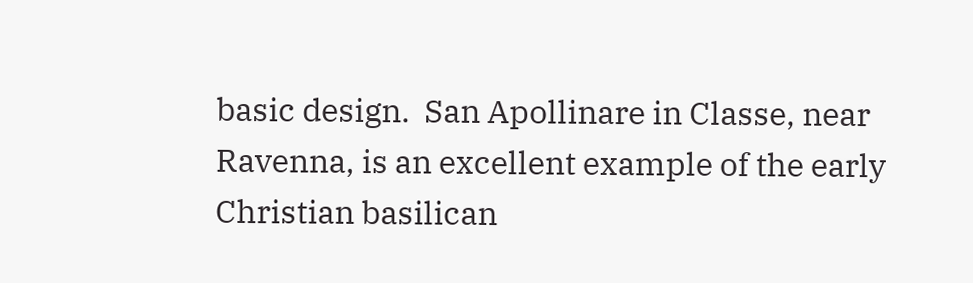basic design.  San Apollinare in Classe, near Ravenna, is an excellent example of the early Christian basilican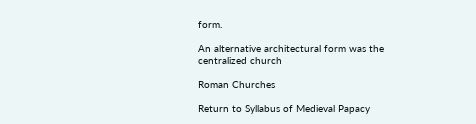form.

An alternative architectural form was the centralized church

Roman Churches

Return to Syllabus of Medieval Papacy